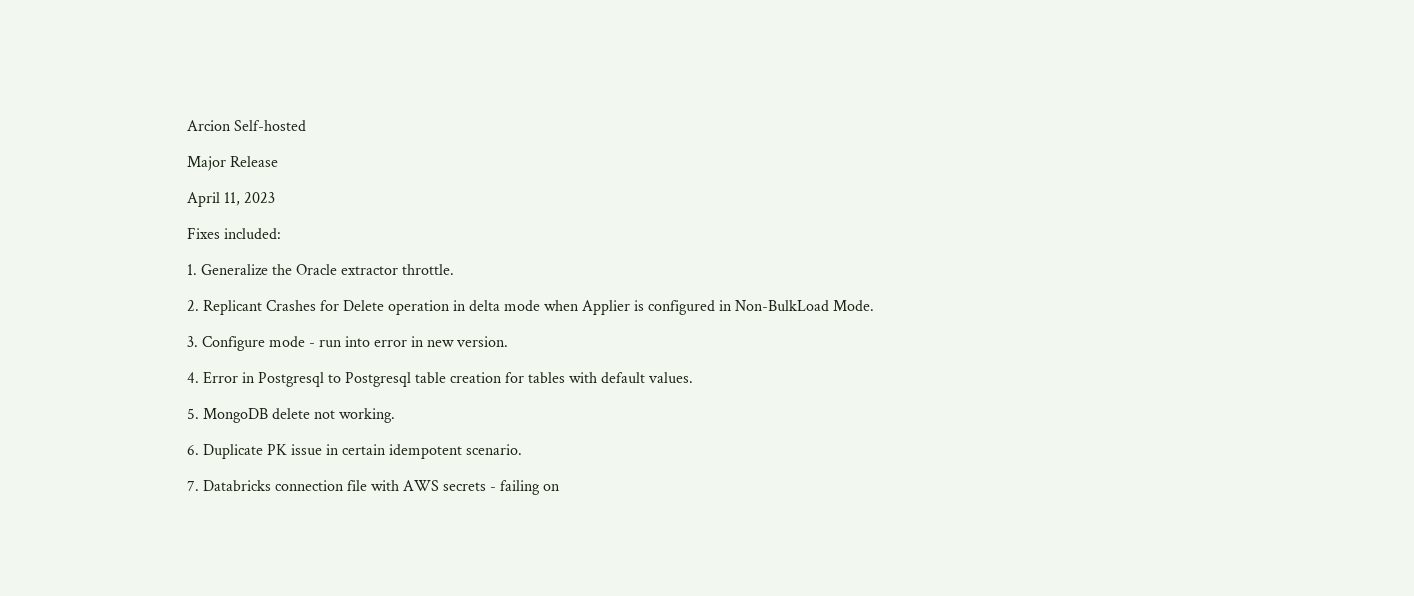Arcion Self-hosted

Major Release

April 11, 2023

Fixes included:

1. Generalize the Oracle extractor throttle.

2. Replicant Crashes for Delete operation in delta mode when Applier is configured in Non-BulkLoad Mode.

3. Configure mode - run into error in new version.

4. Error in Postgresql to Postgresql table creation for tables with default values.

5. MongoDB delete not working.

6. Duplicate PK issue in certain idempotent scenario.

7. Databricks connection file with AWS secrets - failing on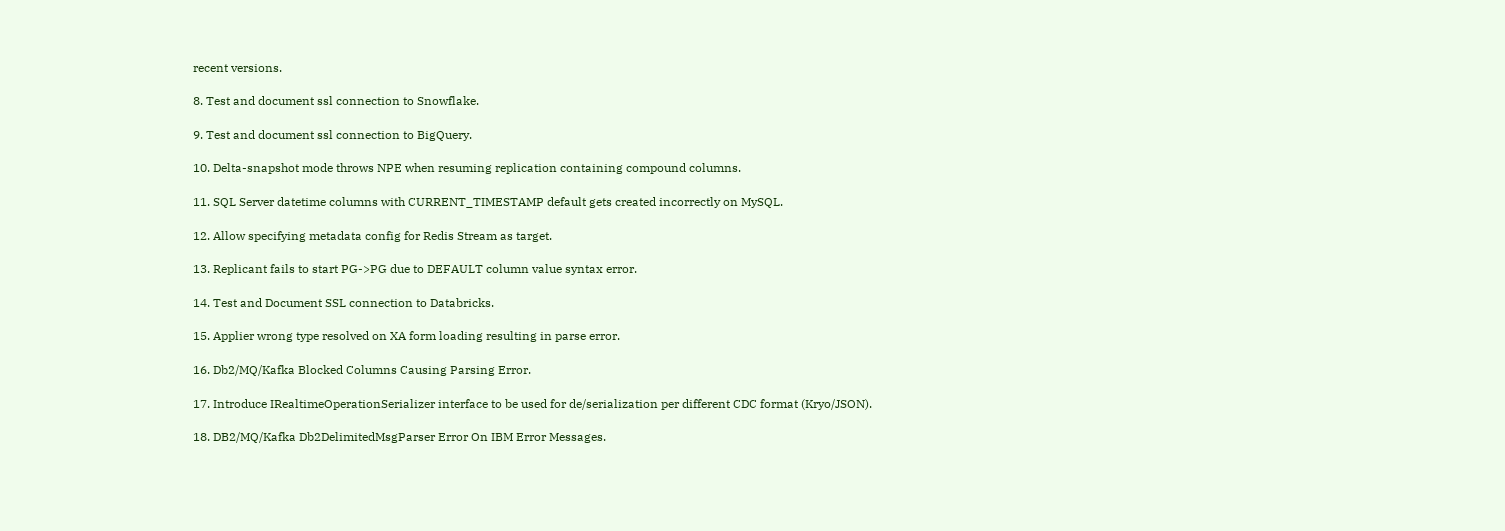recent versions.

8. Test and document ssl connection to Snowflake.

9. Test and document ssl connection to BigQuery.

10. Delta-snapshot mode throws NPE when resuming replication containing compound columns.

11. SQL Server datetime columns with CURRENT_TIMESTAMP default gets created incorrectly on MySQL.

12. Allow specifying metadata config for Redis Stream as target.

13. Replicant fails to start PG->PG due to DEFAULT column value syntax error.

14. Test and Document SSL connection to Databricks.

15. Applier wrong type resolved on XA form loading resulting in parse error.

16. Db2/MQ/Kafka Blocked Columns Causing Parsing Error.

17. Introduce IRealtimeOperationSerializer interface to be used for de/serialization per different CDC format (Kryo/JSON).

18. DB2/MQ/Kafka Db2DelimitedMsgParser Error On IBM Error Messages.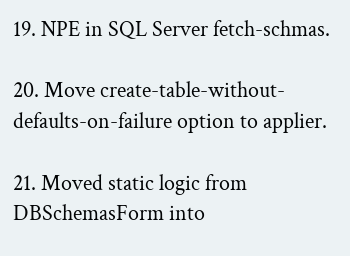19. NPE in SQL Server fetch-schmas.

20. Move create-table-without-defaults-on-failure option to applier.

21. Moved static logic from DBSchemasForm into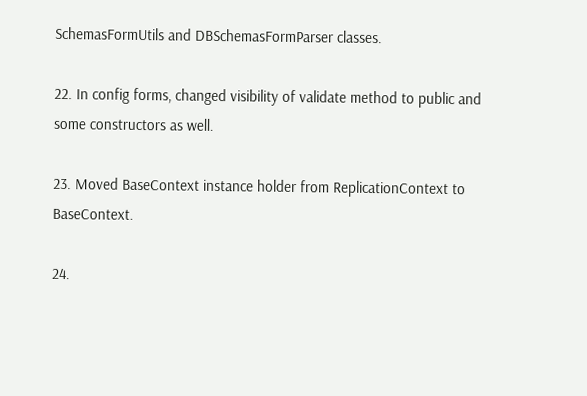SchemasFormUtils and DBSchemasFormParser classes.

22. In config forms, changed visibility of validate method to public and some constructors as well.

23. Moved BaseContext instance holder from ReplicationContext to BaseContext.

24.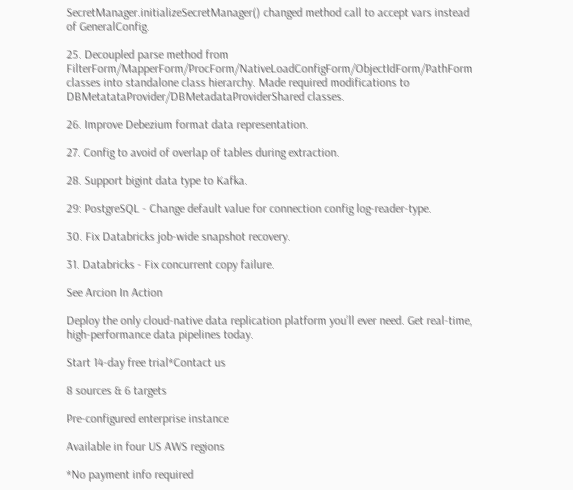SecretManager.initializeSecretManager() changed method call to accept vars instead of GeneralConfig.

25. Decoupled parse method from FilterForm/MapperForm/ProcForm/NativeLoadConfigForm/ObjectIdForm/PathForm classes into standalone class hierarchy. Made required modifications to DBMetatataProvider/DBMetadataProviderShared classes.

26. Improve Debezium format data representation.

27. Config to avoid of overlap of tables during extraction.

28. Support bigint data type to Kafka.

29: PostgreSQL - Change default value for connection config log-reader-type.

30. Fix Databricks job-wide snapshot recovery.

31. Databricks - Fix concurrent copy failure.

See Arcion In Action

Deploy the only cloud-native data replication platform you’ll ever need. Get real-time, high-performance data pipelines today.

Start 14-day free trial*Contact us

8 sources & 6 targets

Pre-configured enterprise instance

Available in four US AWS regions

*No payment info required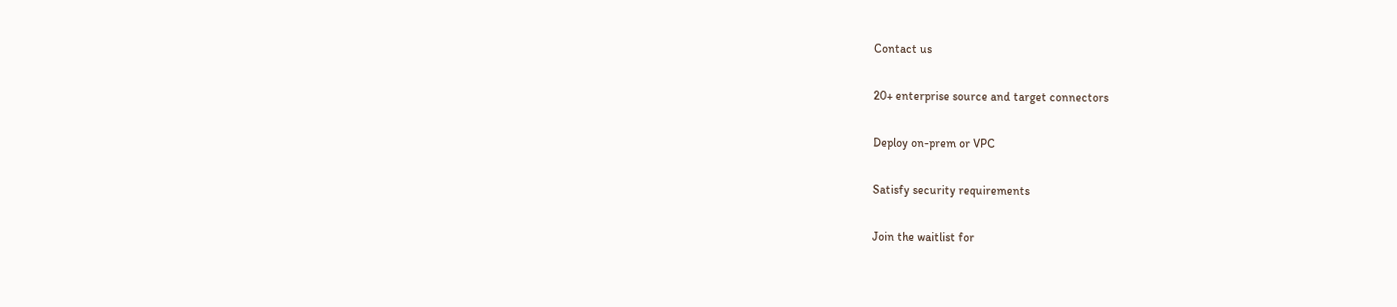Contact us

20+ enterprise source and target connectors

Deploy on-prem or VPC

Satisfy security requirements

Join the waitlist for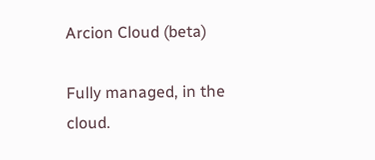Arcion Cloud (beta)

Fully managed, in the cloud.